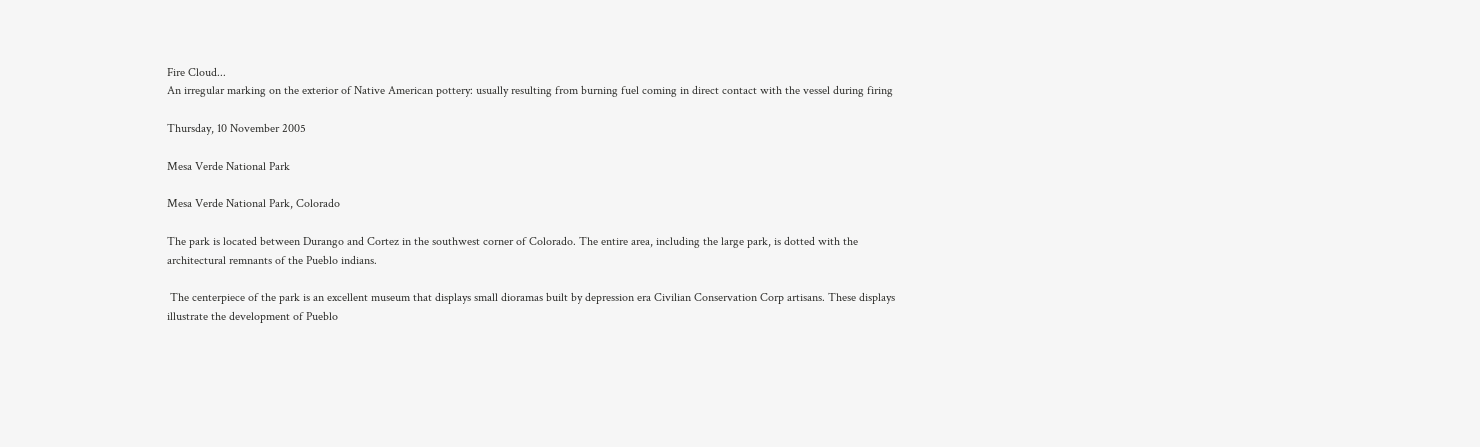Fire Cloud...
An irregular marking on the exterior of Native American pottery: usually resulting from burning fuel coming in direct contact with the vessel during firing

Thursday, 10 November 2005

Mesa Verde National Park

Mesa Verde National Park, Colorado

The park is located between Durango and Cortez in the southwest corner of Colorado. The entire area, including the large park, is dotted with the architectural remnants of the Pueblo indians.

 The centerpiece of the park is an excellent museum that displays small dioramas built by depression era Civilian Conservation Corp artisans. These displays illustrate the development of Pueblo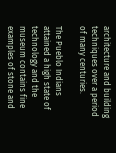architecture and building techniques over a period of many centuries.

The Pueblo Indians attained a high state of technology and the museum contains fine examples of stone and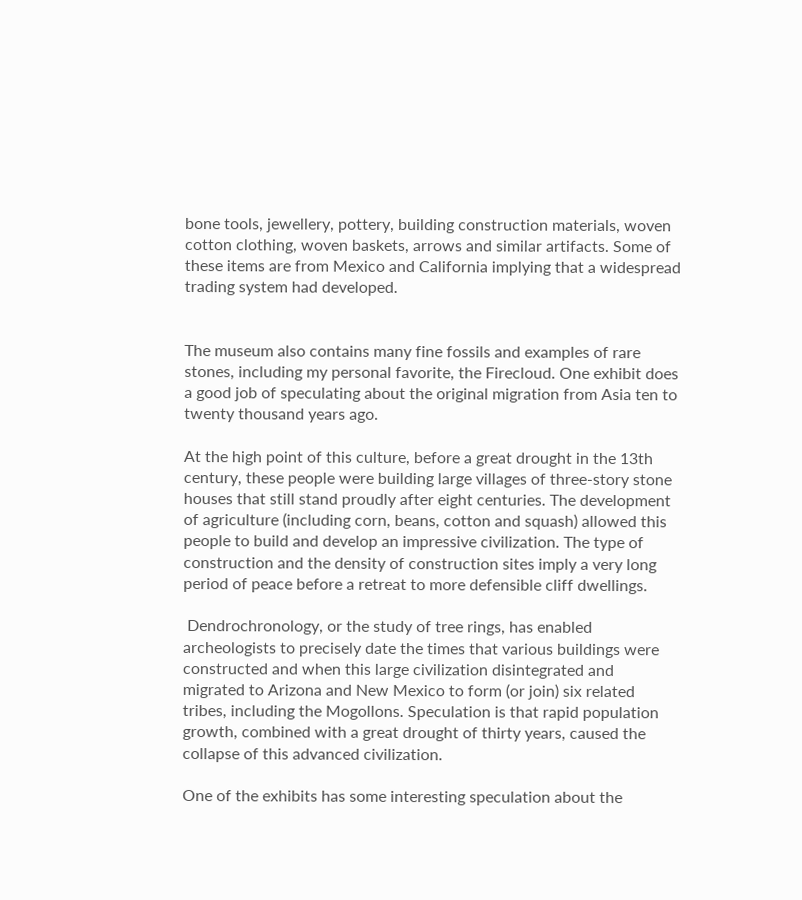bone tools, jewellery, pottery, building construction materials, woven cotton clothing, woven baskets, arrows and similar artifacts. Some of these items are from Mexico and California implying that a widespread trading system had developed.


The museum also contains many fine fossils and examples of rare stones, including my personal favorite, the Firecloud. One exhibit does a good job of speculating about the original migration from Asia ten to twenty thousand years ago.

At the high point of this culture, before a great drought in the 13th century, these people were building large villages of three-story stone houses that still stand proudly after eight centuries. The development of agriculture (including corn, beans, cotton and squash) allowed this people to build and develop an impressive civilization. The type of construction and the density of construction sites imply a very long period of peace before a retreat to more defensible cliff dwellings.

 Dendrochronology, or the study of tree rings, has enabled archeologists to precisely date the times that various buildings were constructed and when this large civilization disintegrated and migrated to Arizona and New Mexico to form (or join) six related tribes, including the Mogollons. Speculation is that rapid population growth, combined with a great drought of thirty years, caused the collapse of this advanced civilization.

One of the exhibits has some interesting speculation about the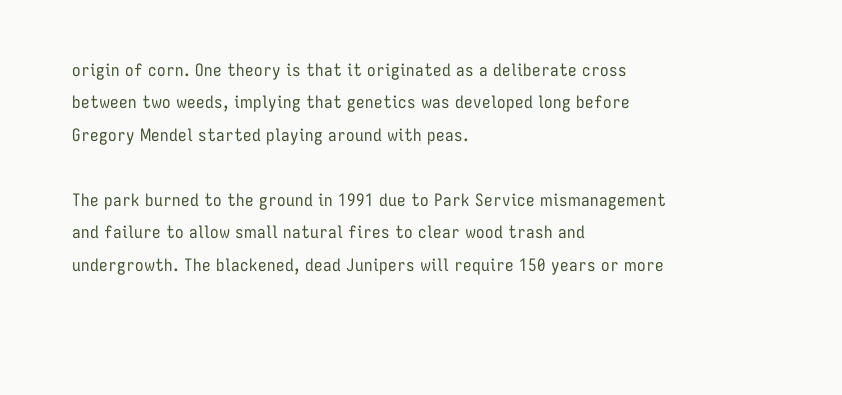origin of corn. One theory is that it originated as a deliberate cross between two weeds, implying that genetics was developed long before Gregory Mendel started playing around with peas.

The park burned to the ground in 1991 due to Park Service mismanagement and failure to allow small natural fires to clear wood trash and undergrowth. The blackened, dead Junipers will require 150 years or more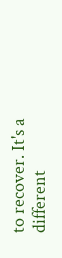to recover. It's a different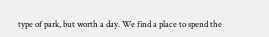type of park, but worth a day. We find a place to spend the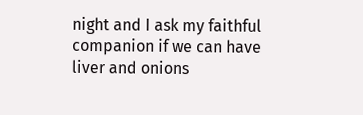night and I ask my faithful companion if we can have liver and onions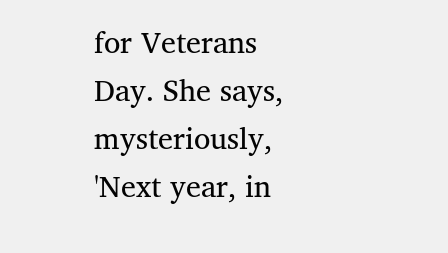for Veterans Day. She says, mysteriously, 'Next year, in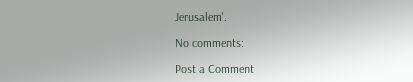Jerusalem'.

No comments:

Post a Comment